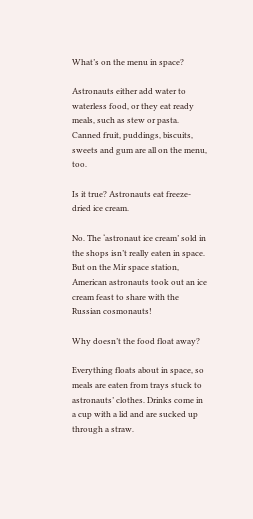What’s on the menu in space?

Astronauts either add water to waterless food, or they eat ready meals, such as stew or pasta. Canned fruit, puddings, biscuits, sweets and gum are all on the menu, too.

Is it true? Astronauts eat freeze-dried ice cream.

No. The ‘astronaut ice cream’ sold in the shops isn’t really eaten in space. But on the Mir space station, American astronauts took out an ice cream feast to share with the Russian cosmonauts!

Why doesn’t the food float away?

Everything floats about in space, so meals are eaten from trays stuck to astronauts’ clothes. Drinks come in a cup with a lid and are sucked up through a straw.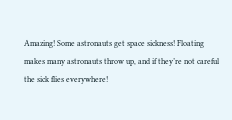Amazing! Some astronauts get space sickness! Floating makes many astronauts throw up, and if they’re not careful the sick flies everywhere!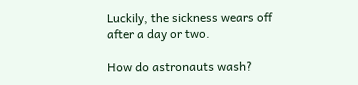Luckily, the sickness wears off after a day or two.

How do astronauts wash?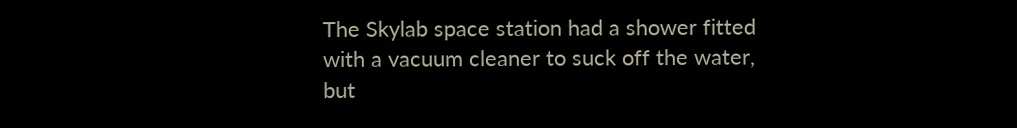The Skylab space station had a shower fitted with a vacuum cleaner to suck off the water, but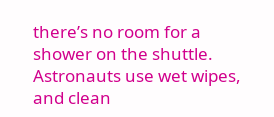there’s no room for a shower on the shuttle. Astronauts use wet wipes, and clean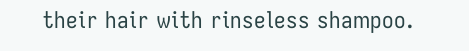their hair with rinseless shampoo.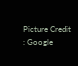Picture Credit : Google